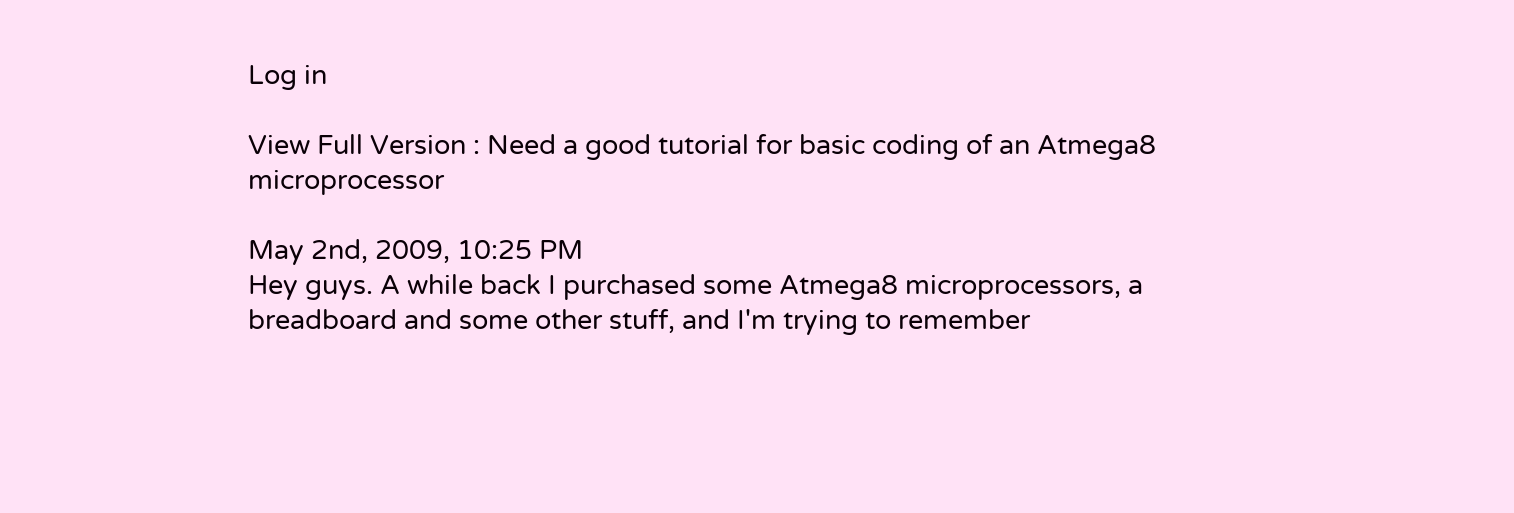Log in

View Full Version : Need a good tutorial for basic coding of an Atmega8 microprocessor

May 2nd, 2009, 10:25 PM
Hey guys. A while back I purchased some Atmega8 microprocessors, a breadboard and some other stuff, and I'm trying to remember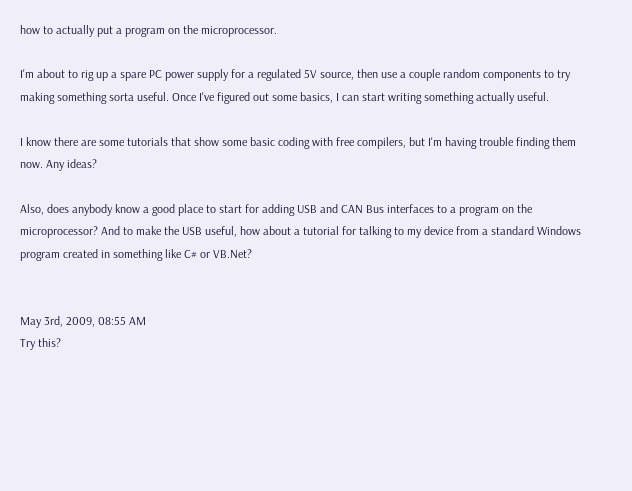how to actually put a program on the microprocessor.

I'm about to rig up a spare PC power supply for a regulated 5V source, then use a couple random components to try making something sorta useful. Once I've figured out some basics, I can start writing something actually useful.

I know there are some tutorials that show some basic coding with free compilers, but I'm having trouble finding them now. Any ideas?

Also, does anybody know a good place to start for adding USB and CAN Bus interfaces to a program on the microprocessor? And to make the USB useful, how about a tutorial for talking to my device from a standard Windows program created in something like C# or VB.Net?


May 3rd, 2009, 08:55 AM
Try this?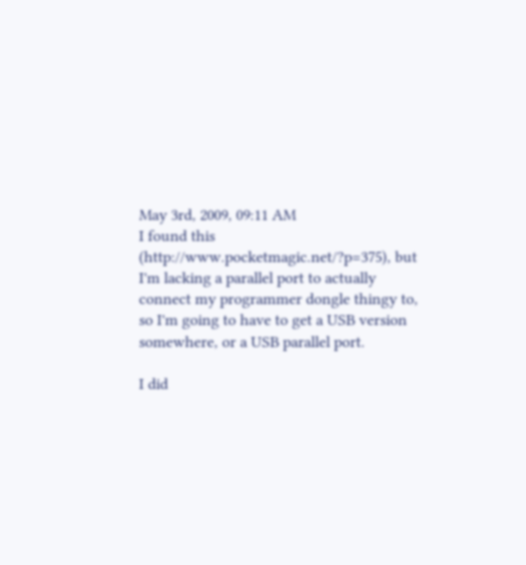May 3rd, 2009, 09:11 AM
I found this (http://www.pocketmagic.net/?p=375), but I'm lacking a parallel port to actually connect my programmer dongle thingy to, so I'm going to have to get a USB version somewhere, or a USB parallel port.

I did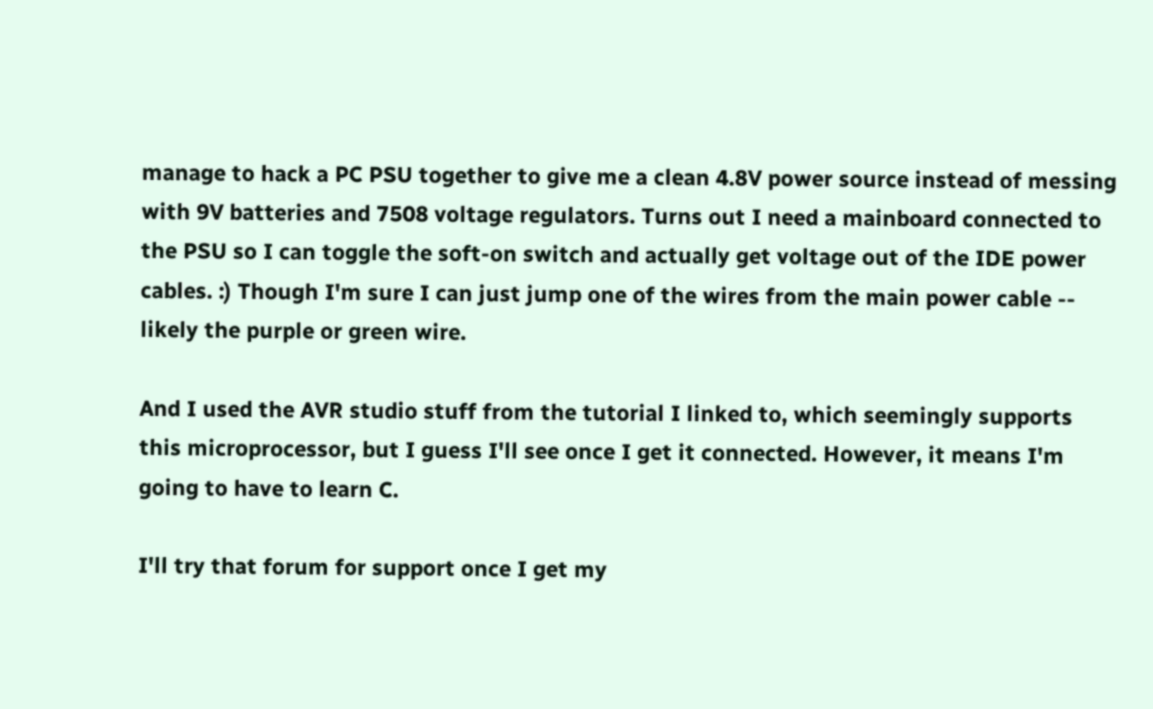manage to hack a PC PSU together to give me a clean 4.8V power source instead of messing with 9V batteries and 7508 voltage regulators. Turns out I need a mainboard connected to the PSU so I can toggle the soft-on switch and actually get voltage out of the IDE power cables. :) Though I'm sure I can just jump one of the wires from the main power cable -- likely the purple or green wire.

And I used the AVR studio stuff from the tutorial I linked to, which seemingly supports this microprocessor, but I guess I'll see once I get it connected. However, it means I'm going to have to learn C.

I'll try that forum for support once I get my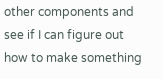other components and see if I can figure out how to make something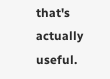that's actually useful.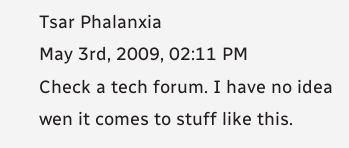Tsar Phalanxia
May 3rd, 2009, 02:11 PM
Check a tech forum. I have no idea wen it comes to stuff like this.